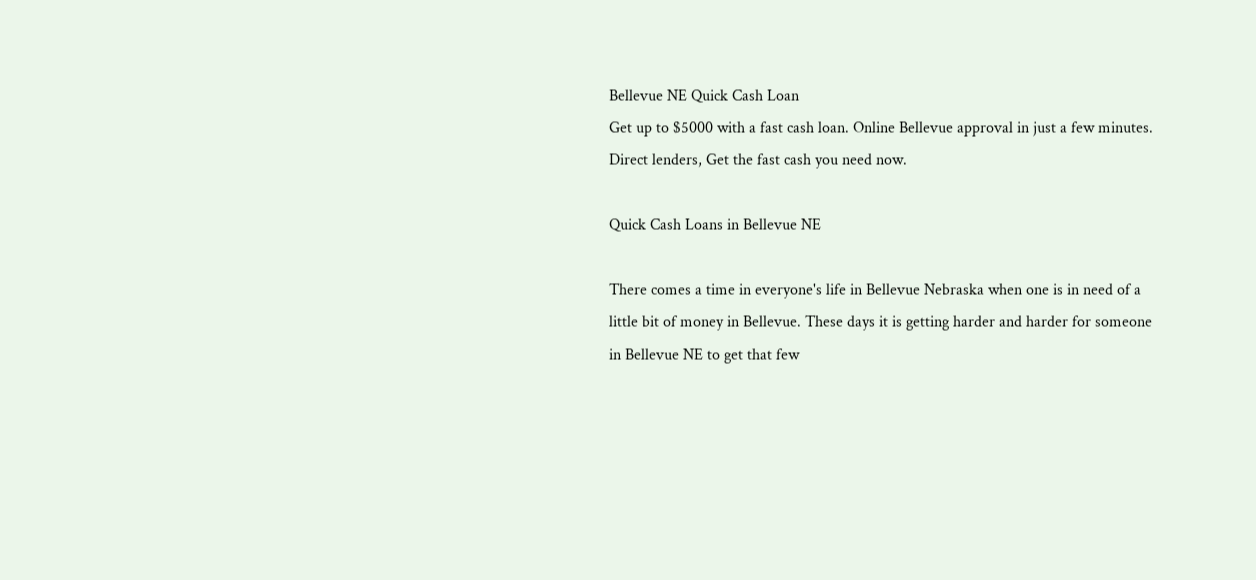Bellevue NE Quick Cash Loan
Get up to $5000 with a fast cash loan. Online Bellevue approval in just a few minutes. Direct lenders, Get the fast cash you need now.

Quick Cash Loans in Bellevue NE

There comes a time in everyone's life in Bellevue Nebraska when one is in need of a little bit of money in Bellevue. These days it is getting harder and harder for someone in Bellevue NE to get that few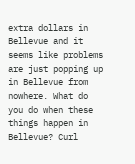extra dollars in Bellevue and it seems like problems are just popping up in Bellevue from nowhere. What do you do when these things happen in Bellevue? Curl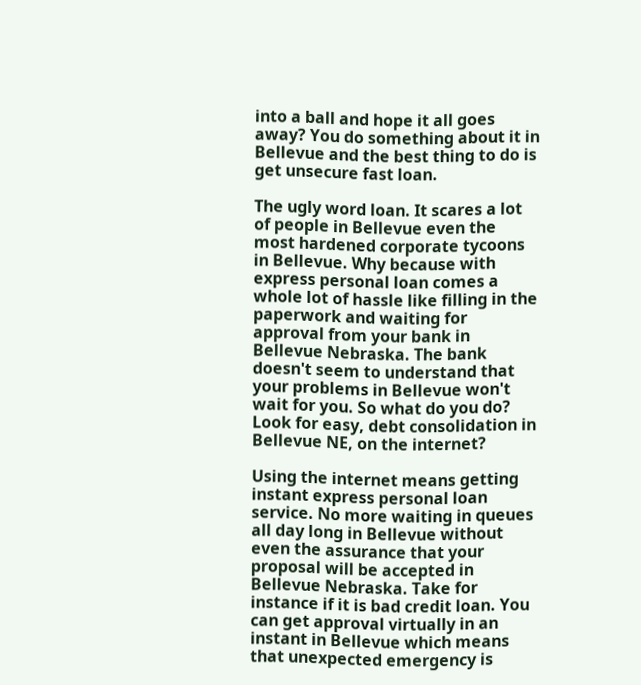into a ball and hope it all goes away? You do something about it in Bellevue and the best thing to do is get unsecure fast loan.

The ugly word loan. It scares a lot of people in Bellevue even the most hardened corporate tycoons in Bellevue. Why because with express personal loan comes a whole lot of hassle like filling in the paperwork and waiting for approval from your bank in Bellevue Nebraska. The bank doesn't seem to understand that your problems in Bellevue won't wait for you. So what do you do? Look for easy, debt consolidation in Bellevue NE, on the internet?

Using the internet means getting instant express personal loan service. No more waiting in queues all day long in Bellevue without even the assurance that your proposal will be accepted in Bellevue Nebraska. Take for instance if it is bad credit loan. You can get approval virtually in an instant in Bellevue which means that unexpected emergency is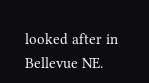looked after in Bellevue NE.